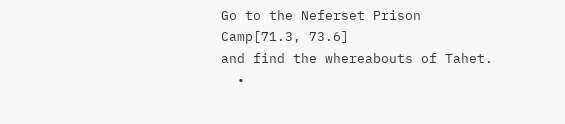Go to the Neferset Prison Camp[71.3, 73.6]
and find the whereabouts of Tahet.
  •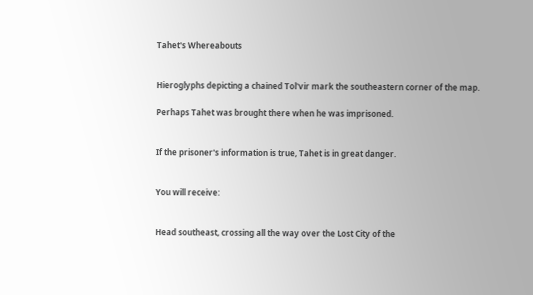Tahet's Whereabouts


Hieroglyphs depicting a chained Tol'vir mark the southeastern corner of the map.

Perhaps Tahet was brought there when he was imprisoned.


If the prisoner's information is true, Tahet is in great danger.


You will receive:


Head southeast, crossing all the way over the Lost City of the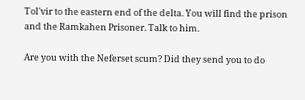Tol'vir to the eastern end of the delta. You will find the prison and the Ramkahen Prisoner. Talk to him.

Are you with the Neferset scum? Did they send you to do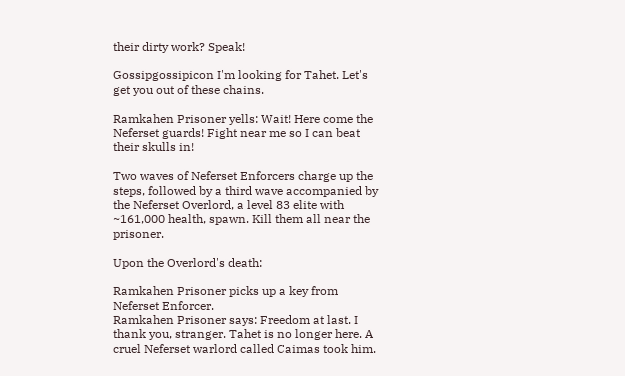their dirty work? Speak!

Gossipgossipicon I'm looking for Tahet. Let's get you out of these chains.

Ramkahen Prisoner yells: Wait! Here come the Neferset guards! Fight near me so I can beat their skulls in!

Two waves of Neferset Enforcers charge up the steps, followed by a third wave accompanied by the Neferset Overlord, a level 83 elite with ~161,000 health, spawn. Kill them all near the prisoner.

Upon the Overlord's death:

Ramkahen Prisoner picks up a key from Neferset Enforcer.
Ramkahen Prisoner says: Freedom at last. I thank you, stranger. Tahet is no longer here. A cruel Neferset warlord called Caimas took him.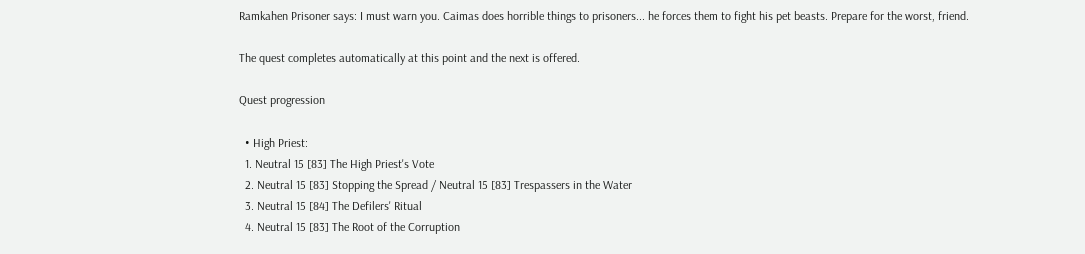Ramkahen Prisoner says: I must warn you. Caimas does horrible things to prisoners... he forces them to fight his pet beasts. Prepare for the worst, friend.

The quest completes automatically at this point and the next is offered.

Quest progression

  • High Priest:
  1. Neutral 15 [83] The High Priest's Vote
  2. Neutral 15 [83] Stopping the Spread / Neutral 15 [83] Trespassers in the Water
  3. Neutral 15 [84] The Defilers' Ritual
  4. Neutral 15 [83] The Root of the Corruption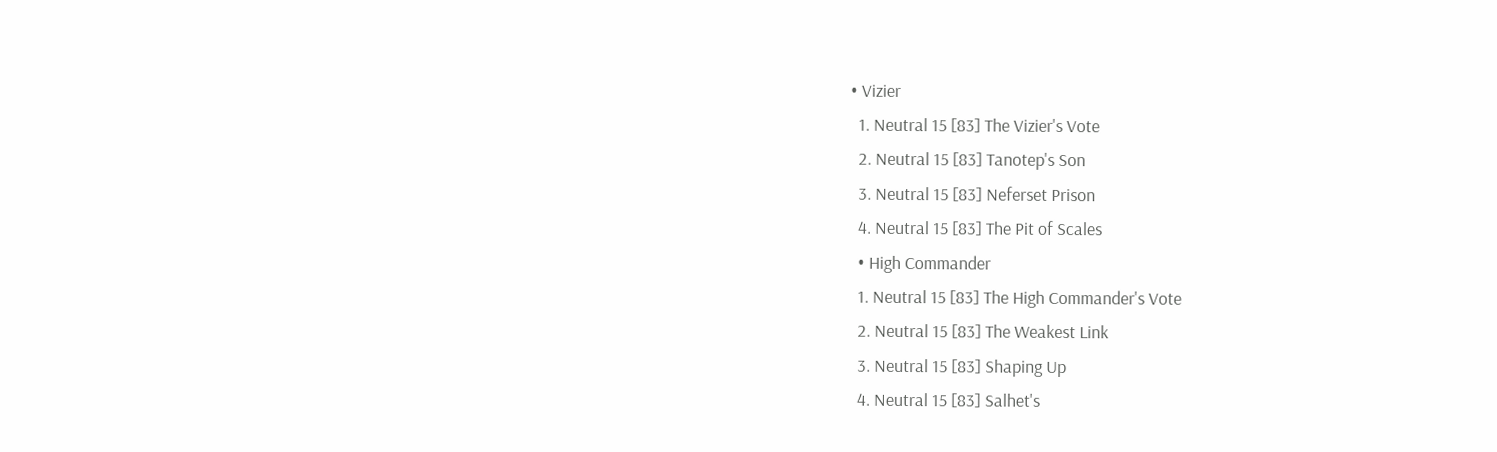• Vizier
  1. Neutral 15 [83] The Vizier's Vote
  2. Neutral 15 [83] Tanotep's Son
  3. Neutral 15 [83] Neferset Prison
  4. Neutral 15 [83] The Pit of Scales
  • High Commander
  1. Neutral 15 [83] The High Commander's Vote
  2. Neutral 15 [83] The Weakest Link
  3. Neutral 15 [83] Shaping Up
  4. Neutral 15 [83] Salhet's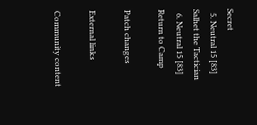Secret
  5. Neutral 15 [83] Salhet the Tactician
  6. Neutral 15 [83] Return to Camp

Patch changes

External links

Community content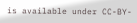is available under CC-BY-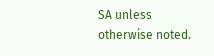SA unless otherwise noted.